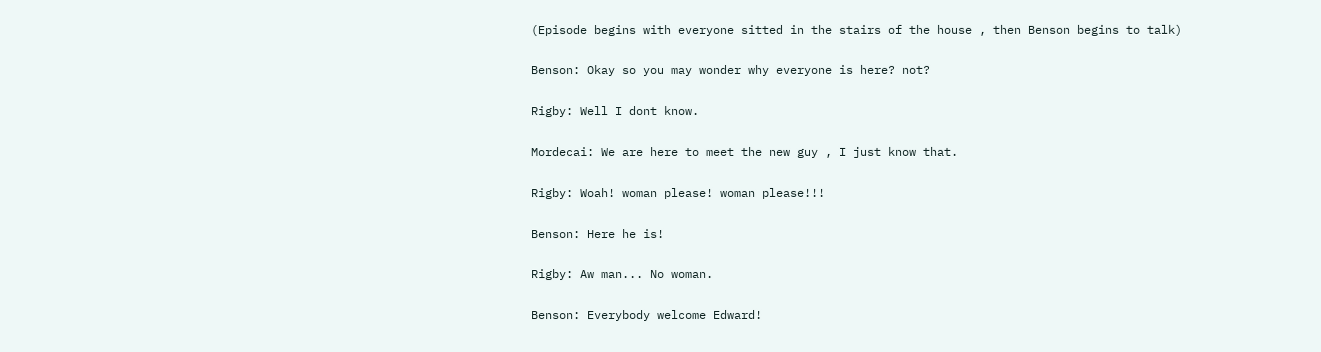(Episode begins with everyone sitted in the stairs of the house , then Benson begins to talk)

Benson: Okay so you may wonder why everyone is here? not?

Rigby: Well I dont know.

Mordecai: We are here to meet the new guy , I just know that.

Rigby: Woah! woman please! woman please!!!

Benson: Here he is!

Rigby: Aw man... No woman.

Benson: Everybody welcome Edward!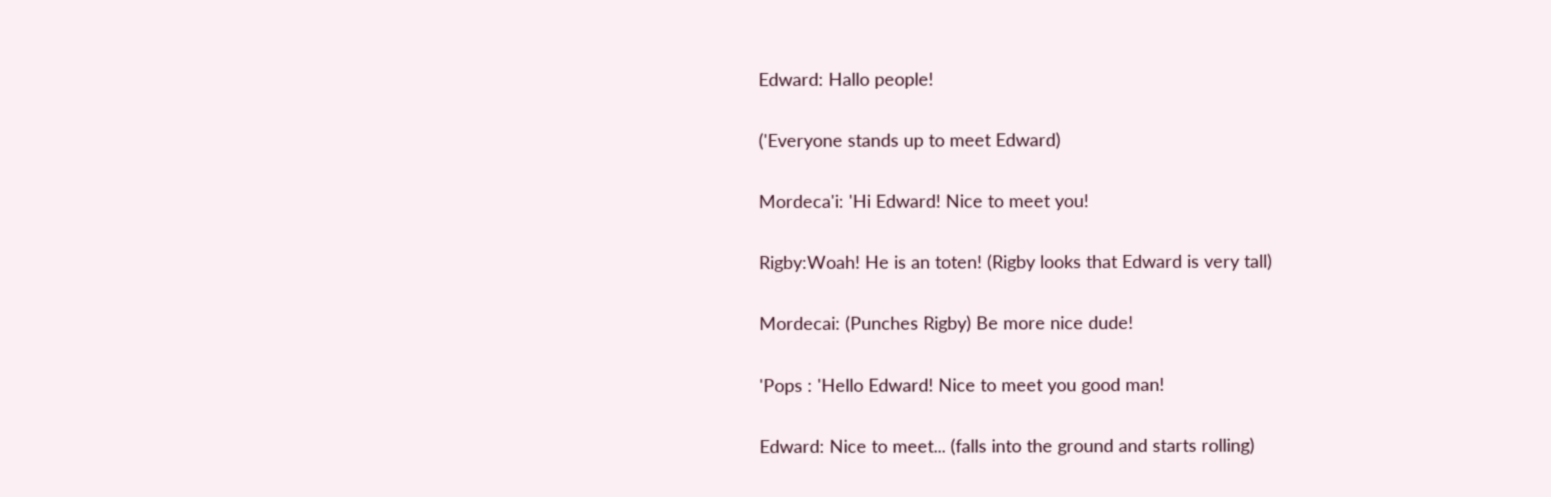Edward: Hallo people!

('Everyone stands up to meet Edward)

Mordeca'i: 'Hi Edward! Nice to meet you!

Rigby:Woah! He is an toten! (Rigby looks that Edward is very tall)

Mordecai: (Punches Rigby) Be more nice dude!

'Pops : 'Hello Edward! Nice to meet you good man!

Edward: Nice to meet... (falls into the ground and starts rolling)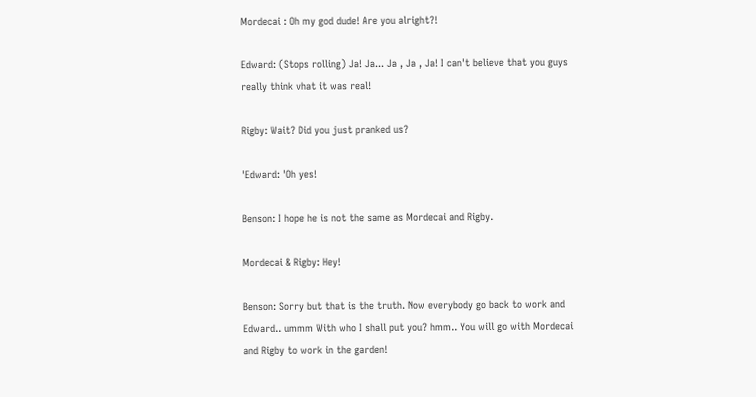Mordecai : Oh my god dude! Are you alright?!

Edward: (Stops rolling) Ja! Ja... Ja , Ja , Ja! I can't believe that you guys really think vhat it was real!

Rigby: Wait? Did you just pranked us?

'Edward: 'Oh yes!

Benson: I hope he is not the same as Mordecai and Rigby.

Mordecai & Rigby: Hey!

Benson: Sorry but that is the truth. Now everybody go back to work and Edward.. ummm With who I shall put you? hmm.. You will go with Mordecai and Rigby to work in the garden!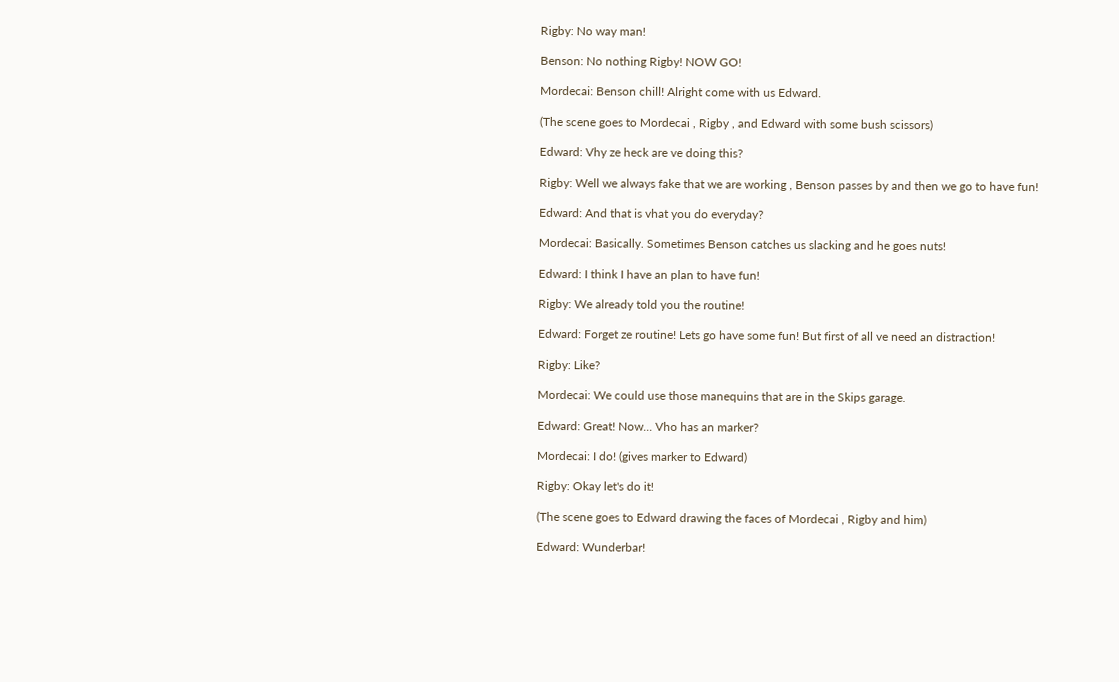Rigby: No way man!

Benson: No nothing Rigby! NOW GO!

Mordecai: Benson chill! Alright come with us Edward.

(The scene goes to Mordecai , Rigby , and Edward with some bush scissors)

Edward: Vhy ze heck are ve doing this?

Rigby: Well we always fake that we are working , Benson passes by and then we go to have fun!

Edward: And that is vhat you do everyday?

Mordecai: Basically. Sometimes Benson catches us slacking and he goes nuts!

Edward: I think I have an plan to have fun!

Rigby: We already told you the routine!

Edward: Forget ze routine! Lets go have some fun! But first of all ve need an distraction!

Rigby: Like?

Mordecai: We could use those manequins that are in the Skips garage.

Edward: Great! Now... Vho has an marker?

Mordecai: I do! (gives marker to Edward)

Rigby: Okay let's do it!

(The scene goes to Edward drawing the faces of Mordecai , Rigby and him)

Edward: Wunderbar!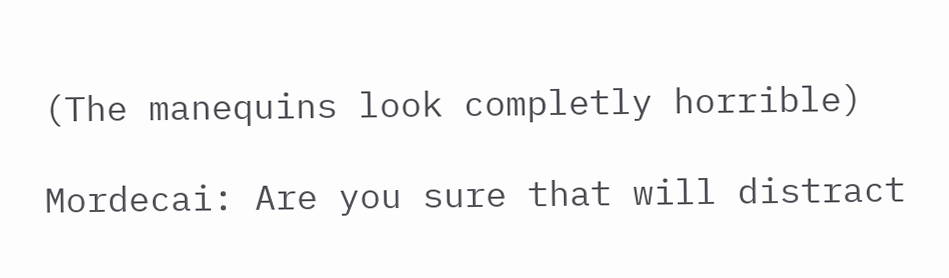(The manequins look completly horrible)

Mordecai: Are you sure that will distract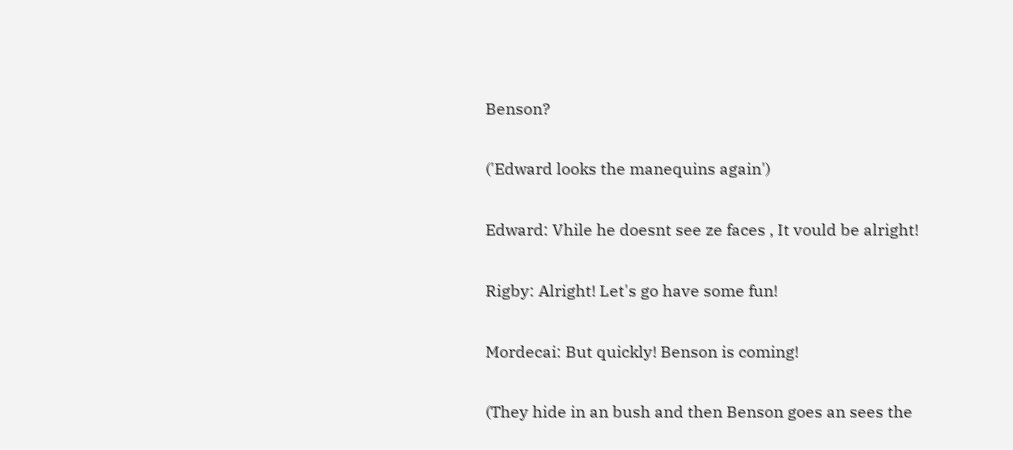Benson?

('Edward looks the manequins again')

Edward: Vhile he doesnt see ze faces , It vould be alright!

Rigby: Alright! Let's go have some fun!

Mordecai: But quickly! Benson is coming!

(They hide in an bush and then Benson goes an sees the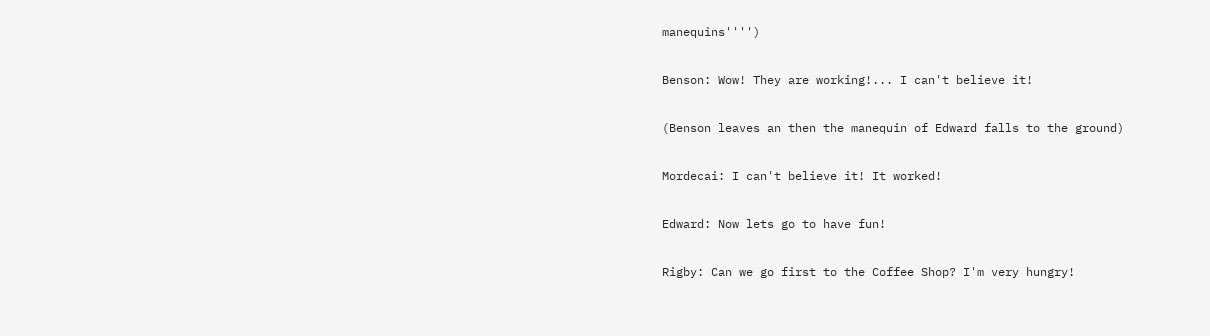manequins'''')

Benson: Wow! They are working!... I can't believe it!

(Benson leaves an then the manequin of Edward falls to the ground)

Mordecai: I can't believe it! It worked!

Edward: Now lets go to have fun!

Rigby: Can we go first to the Coffee Shop? I'm very hungry!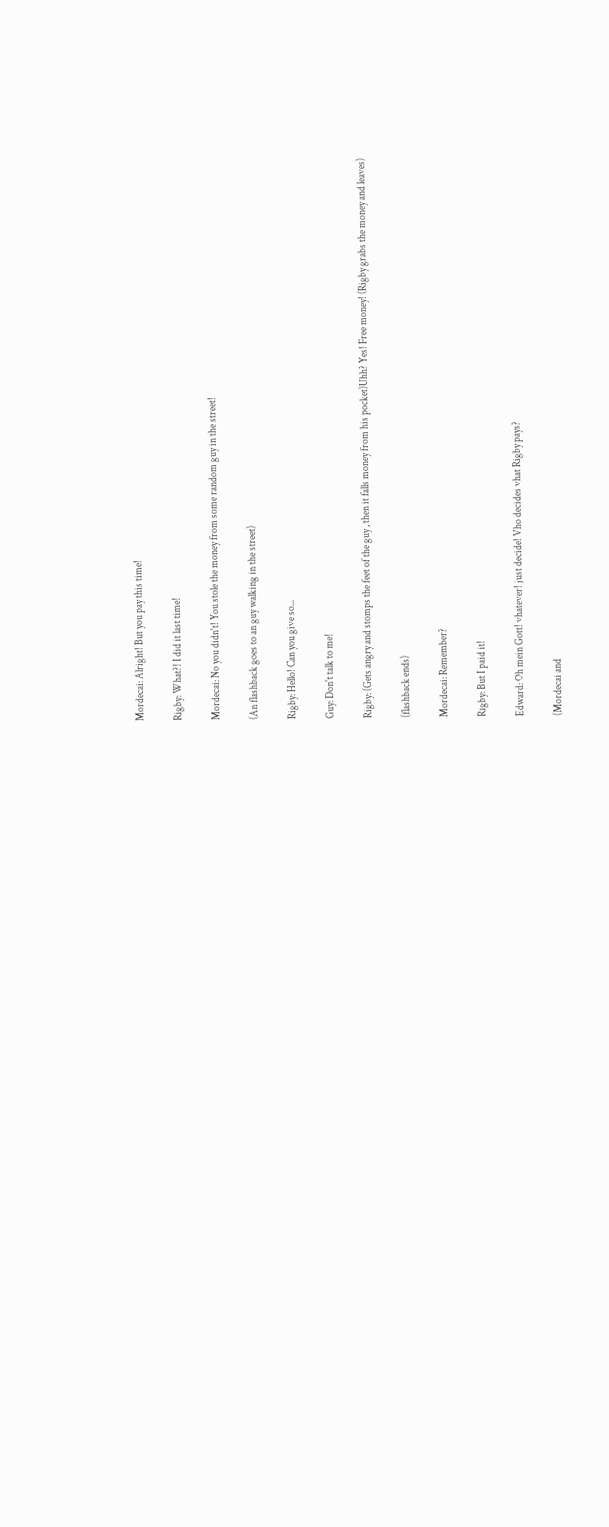Mordecai: Alright! But you pay this time!

Rigby: What?! I did it last time!

Mordecai: No you didn't! You stole the money from some random guy in the street!

(An flashback goes to an guy walking in the street)

Rigby: Hello! Can you give so...

Guy: Don't talk to me!

Rigby: (Gets angry and stomps the feet of the guy , then it falls money from his pocket)Uhh? Yes! Free money! (Rigby grabs the money and leaves)

(flashback ends)

Mordecai: Remember?

Rigby: But I paid it!

Edward: Oh mein Gott! vhatever! just decide! Vho decides vhat Rigby pays?

(Mordecai and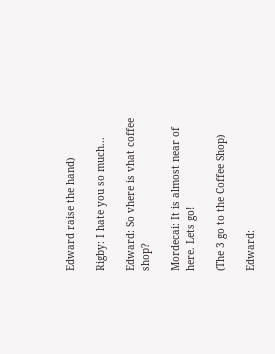Edward raise the hand)

Rigby: I hate you so much...

Edward: So vhere is vhat coffee shop?

Mordecai: It is almost near of here. Lets go!

(The 3 go to the Coffee Shop)

Edward: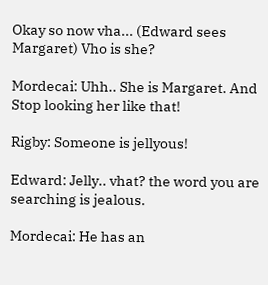Okay so now vha... (Edward sees Margaret) Vho is she?

Mordecai: Uhh.. She is Margaret. And Stop looking her like that!

Rigby: Someone is jellyous!

Edward: Jelly.. vhat? the word you are searching is jealous.

Mordecai: He has an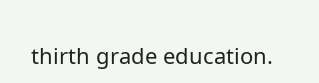thirth grade education.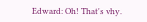Edward: Oh! That's vhy.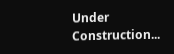Under Construction...